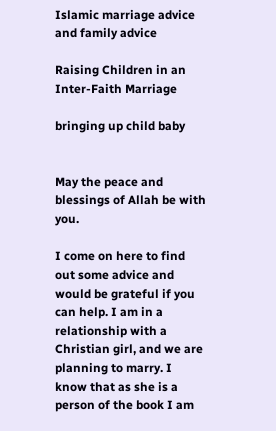Islamic marriage advice and family advice

Raising Children in an Inter-Faith Marriage

bringing up child baby


May the peace and blessings of Allah be with you.

I come on here to find out some advice and would be grateful if you can help. I am in a relationship with a Christian girl, and we are planning to marry. I know that as she is a person of the book I am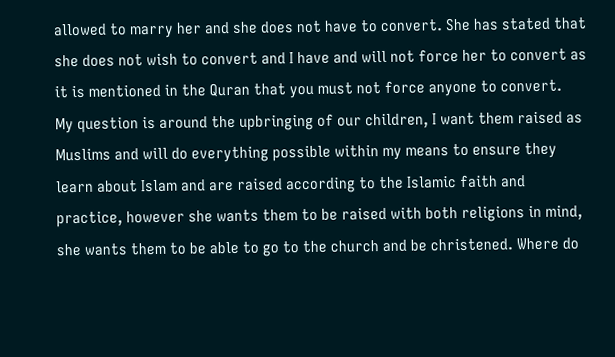allowed to marry her and she does not have to convert. She has stated that she does not wish to convert and I have and will not force her to convert as it is mentioned in the Quran that you must not force anyone to convert.
My question is around the upbringing of our children, I want them raised as Muslims and will do everything possible within my means to ensure they learn about Islam and are raised according to the Islamic faith and practice, however she wants them to be raised with both religions in mind, she wants them to be able to go to the church and be christened. Where do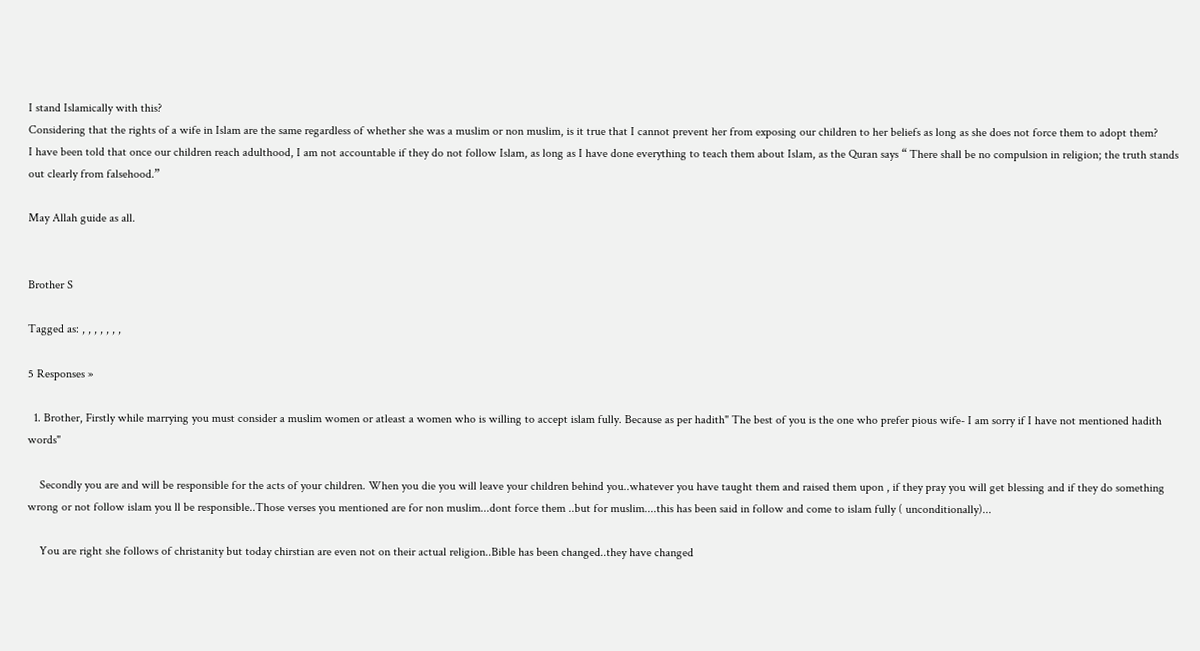I stand Islamically with this?
Considering that the rights of a wife in Islam are the same regardless of whether she was a muslim or non muslim, is it true that I cannot prevent her from exposing our children to her beliefs as long as she does not force them to adopt them?
I have been told that once our children reach adulthood, I am not accountable if they do not follow Islam, as long as I have done everything to teach them about Islam, as the Quran says “ There shall be no compulsion in religion; the truth stands out clearly from falsehood.”

May Allah guide as all.


Brother S

Tagged as: , , , , , , ,

5 Responses »

  1. Brother, Firstly while marrying you must consider a muslim women or atleast a women who is willing to accept islam fully. Because as per hadith" The best of you is the one who prefer pious wife- I am sorry if I have not mentioned hadith words"

    Secondly you are and will be responsible for the acts of your children. When you die you will leave your children behind you..whatever you have taught them and raised them upon , if they pray you will get blessing and if they do something wrong or not follow islam you ll be responsible..Those verses you mentioned are for non muslim...dont force them ..but for muslim....this has been said in follow and come to islam fully ( unconditionally)...

    You are right she follows of christanity but today chirstian are even not on their actual religion..Bible has been changed..they have changed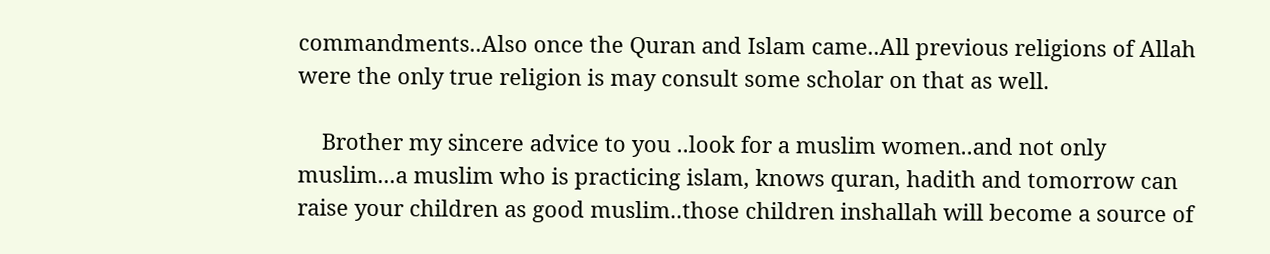commandments..Also once the Quran and Islam came..All previous religions of Allah were the only true religion is may consult some scholar on that as well.

    Brother my sincere advice to you ..look for a muslim women..and not only muslim...a muslim who is practicing islam, knows quran, hadith and tomorrow can raise your children as good muslim..those children inshallah will become a source of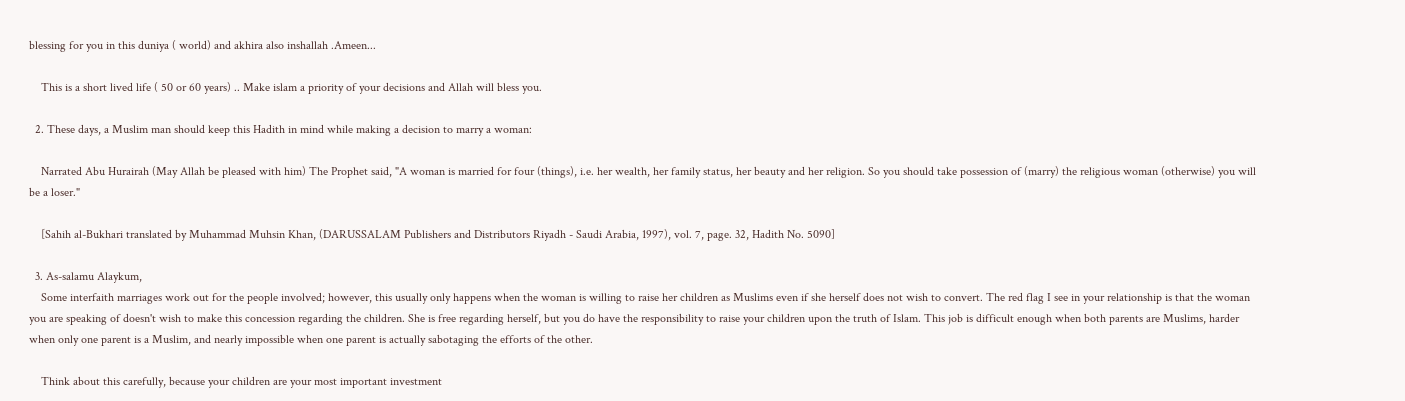blessing for you in this duniya ( world) and akhira also inshallah .Ameen...

    This is a short lived life ( 50 or 60 years) .. Make islam a priority of your decisions and Allah will bless you.

  2. These days, a Muslim man should keep this Hadith in mind while making a decision to marry a woman:

    Narrated Abu Hurairah (May Allah be pleased with him) The Prophet said, "A woman is married for four (things), i.e. her wealth, her family status, her beauty and her religion. So you should take possession of (marry) the religious woman (otherwise) you will be a loser."

    [Sahih al-Bukhari translated by Muhammad Muhsin Khan, (DARUSSALAM Publishers and Distributors Riyadh - Saudi Arabia, 1997), vol. 7, page. 32, Hadith No. 5090]

  3. As-salamu Alaykum,
    Some interfaith marriages work out for the people involved; however, this usually only happens when the woman is willing to raise her children as Muslims even if she herself does not wish to convert. The red flag I see in your relationship is that the woman you are speaking of doesn't wish to make this concession regarding the children. She is free regarding herself, but you do have the responsibility to raise your children upon the truth of Islam. This job is difficult enough when both parents are Muslims, harder when only one parent is a Muslim, and nearly impossible when one parent is actually sabotaging the efforts of the other.

    Think about this carefully, because your children are your most important investment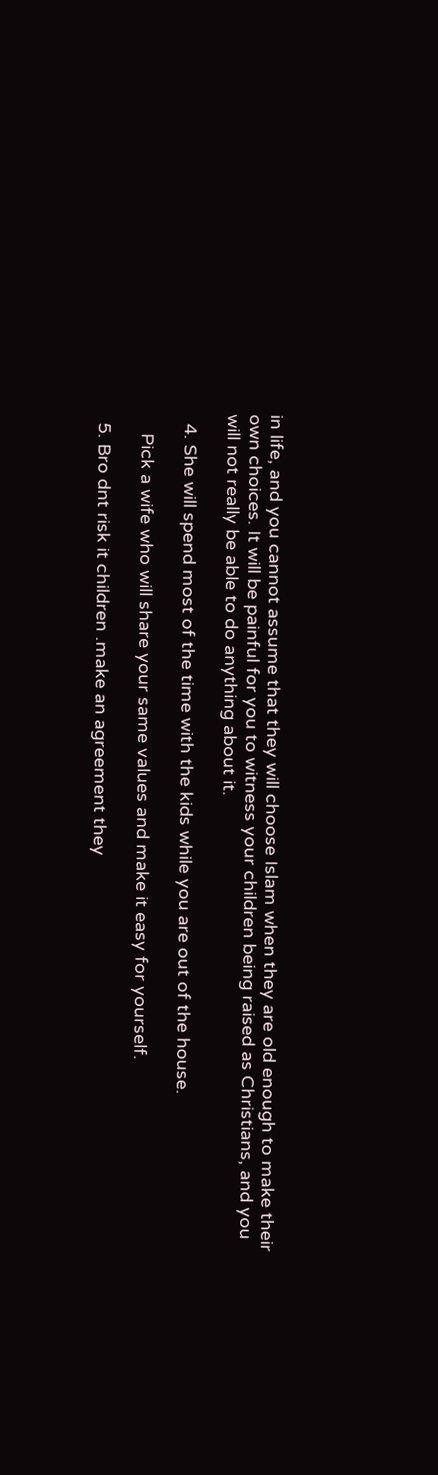in life, and you cannot assume that they will choose Islam when they are old enough to make their own choices. It will be painful for you to witness your children being raised as Christians, and you will not really be able to do anything about it.

  4. She will spend most of the time with the kids while you are out of the house.

    Pick a wife who will share your same values and make it easy for yourself.

  5. Bro dnt risk it children .make an agreement they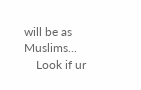will be as Muslims...
    Look if ur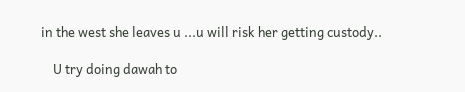in the west she leaves u ...u will risk her getting custody..

    U try doing dawah to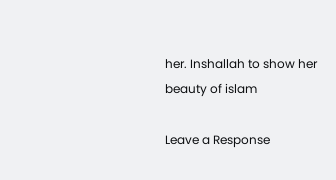her. Inshallah to show her beauty of islam

Leave a Response